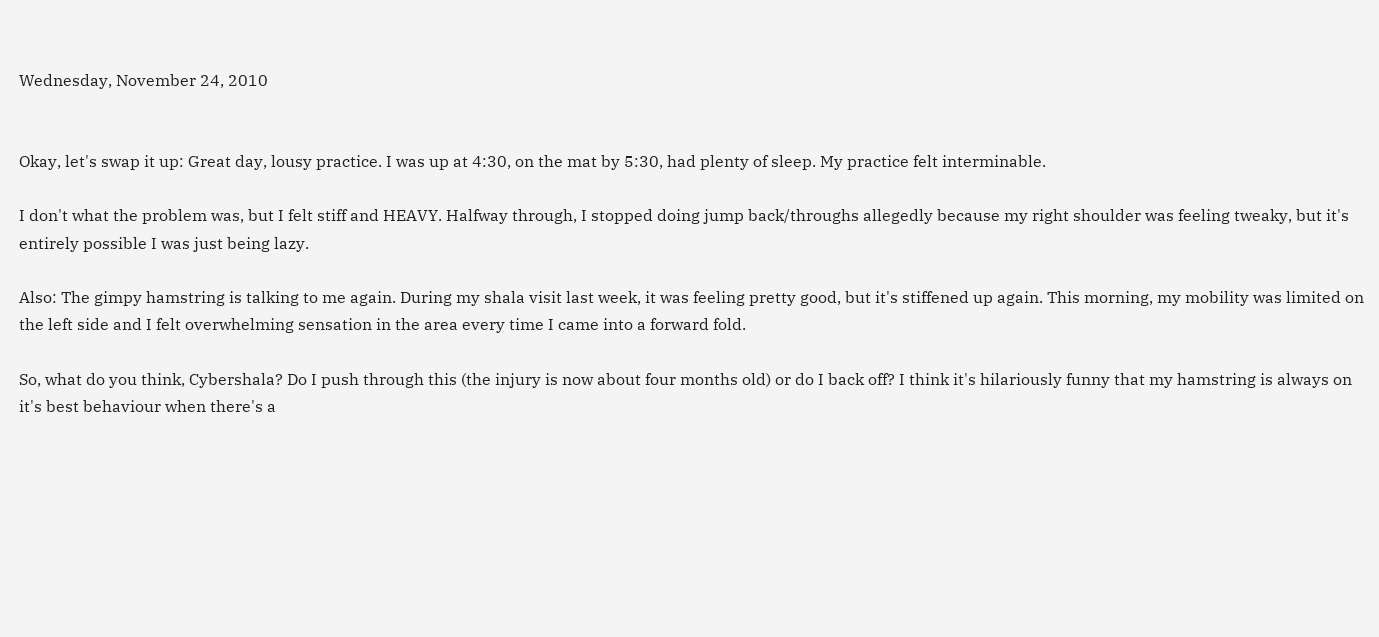Wednesday, November 24, 2010


Okay, let's swap it up: Great day, lousy practice. I was up at 4:30, on the mat by 5:30, had plenty of sleep. My practice felt interminable.

I don't what the problem was, but I felt stiff and HEAVY. Halfway through, I stopped doing jump back/throughs allegedly because my right shoulder was feeling tweaky, but it's entirely possible I was just being lazy.

Also: The gimpy hamstring is talking to me again. During my shala visit last week, it was feeling pretty good, but it's stiffened up again. This morning, my mobility was limited on the left side and I felt overwhelming sensation in the area every time I came into a forward fold.

So, what do you think, Cybershala? Do I push through this (the injury is now about four months old) or do I back off? I think it's hilariously funny that my hamstring is always on it's best behaviour when there's a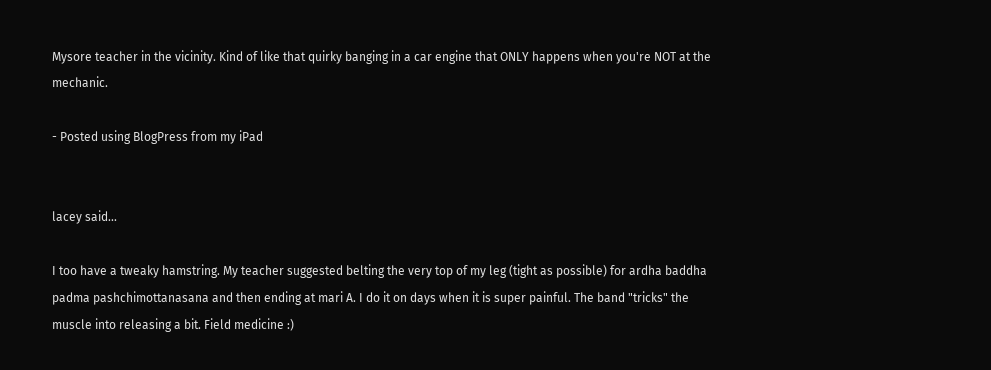Mysore teacher in the vicinity. Kind of like that quirky banging in a car engine that ONLY happens when you're NOT at the mechanic.

- Posted using BlogPress from my iPad


lacey said...

I too have a tweaky hamstring. My teacher suggested belting the very top of my leg (tight as possible) for ardha baddha padma pashchimottanasana and then ending at mari A. I do it on days when it is super painful. The band "tricks" the muscle into releasing a bit. Field medicine :)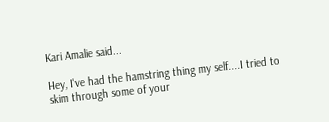Kari Amalie said...

Hey, I've had the hamstring thing my self....I tried to skim through some of your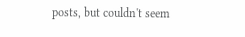posts, but couldn't seem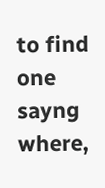to find one sayng where,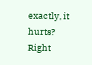exactly, it hurts? Right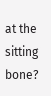at the sitting bone?